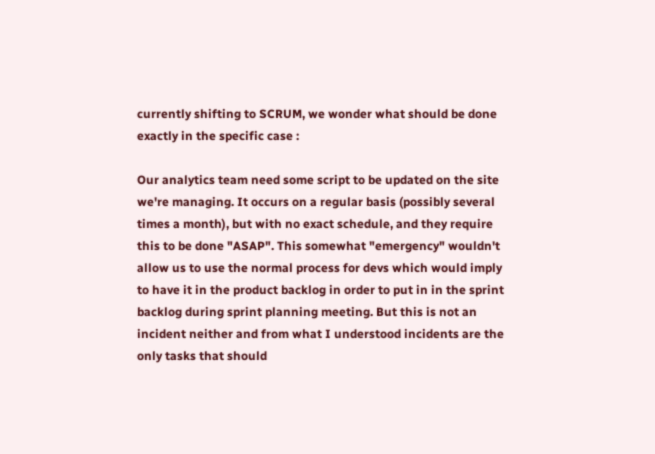currently shifting to SCRUM, we wonder what should be done exactly in the specific case :

Our analytics team need some script to be updated on the site we're managing. It occurs on a regular basis (possibly several times a month), but with no exact schedule, and they require this to be done "ASAP". This somewhat "emergency" wouldn't allow us to use the normal process for devs which would imply to have it in the product backlog in order to put in in the sprint backlog during sprint planning meeting. But this is not an incident neither and from what I understood incidents are the only tasks that should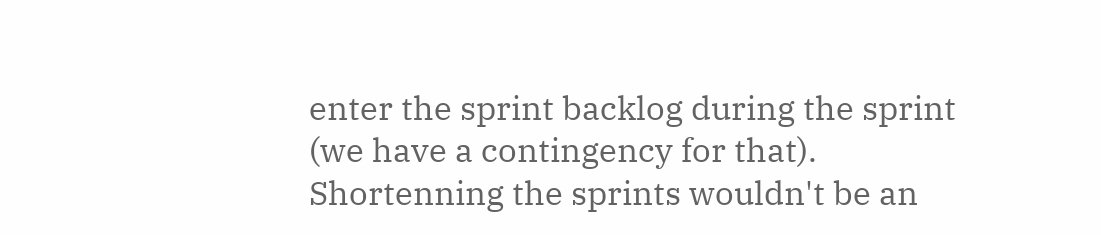enter the sprint backlog during the sprint (we have a contingency for that). Shortenning the sprints wouldn't be an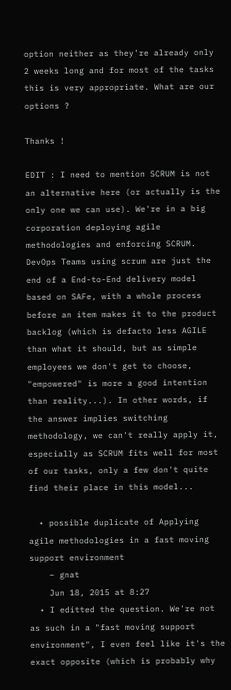option neither as they're already only 2 weeks long and for most of the tasks this is very appropriate. What are our options ?

Thanks !

EDIT : I need to mention SCRUM is not an alternative here (or actually is the only one we can use). We're in a big corporation deploying agile methodologies and enforcing SCRUM. DevOps Teams using scrum are just the end of a End-to-End delivery model based on SAFe, with a whole process before an item makes it to the product backlog (which is defacto less AGILE than what it should, but as simple employees we don't get to choose, "empowered" is more a good intention than reality...). In other words, if the answer implies switching methodology, we can't really apply it, especially as SCRUM fits well for most of our tasks, only a few don't quite find their place in this model...

  • possible duplicate of Applying agile methodologies in a fast moving support environment
    – gnat
    Jun 18, 2015 at 8:27
  • I editted the question. We're not as such in a "fast moving support environment", I even feel like it's the exact opposite (which is probably why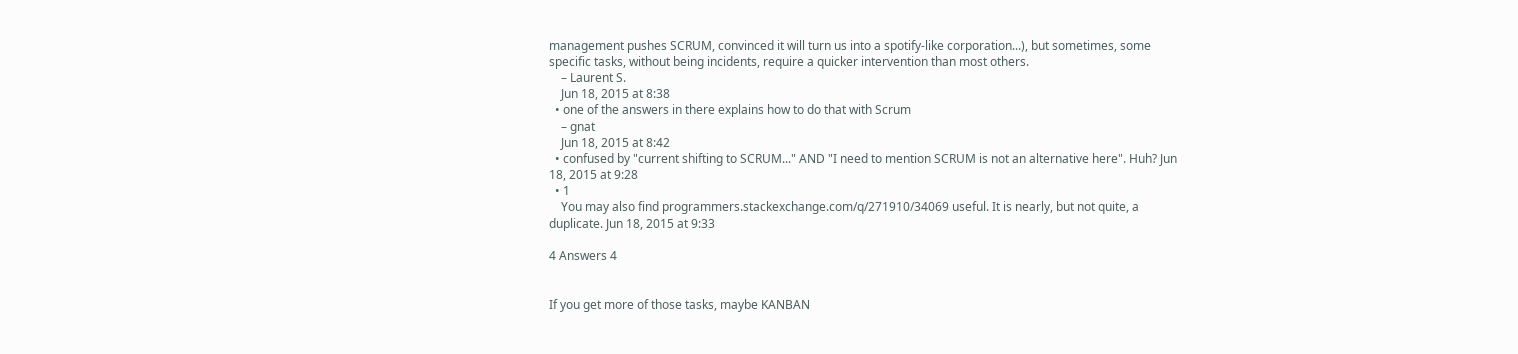management pushes SCRUM, convinced it will turn us into a spotify-like corporation...), but sometimes, some specific tasks, without being incidents, require a quicker intervention than most others.
    – Laurent S.
    Jun 18, 2015 at 8:38
  • one of the answers in there explains how to do that with Scrum
    – gnat
    Jun 18, 2015 at 8:42
  • confused by "current shifting to SCRUM..." AND "I need to mention SCRUM is not an alternative here". Huh? Jun 18, 2015 at 9:28
  • 1
    You may also find programmers.stackexchange.com/q/271910/34069 useful. It is nearly, but not quite, a duplicate. Jun 18, 2015 at 9:33

4 Answers 4


If you get more of those tasks, maybe KANBAN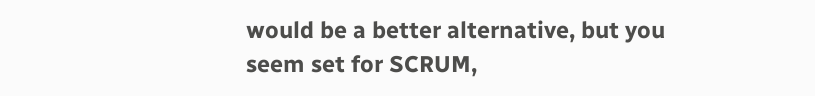would be a better alternative, but you seem set for SCRUM,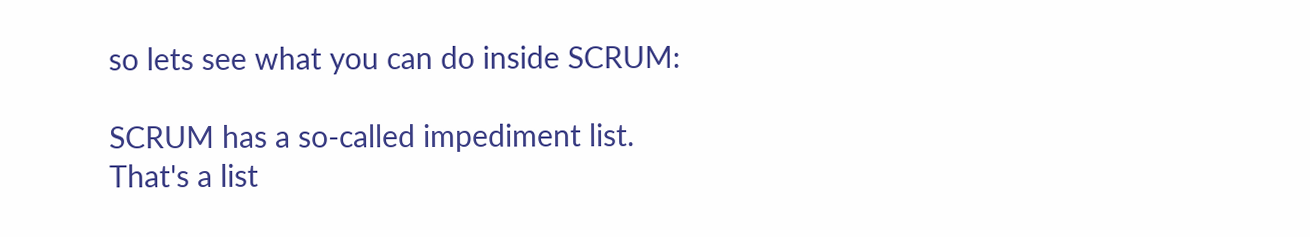so lets see what you can do inside SCRUM:

SCRUM has a so-called impediment list. That's a list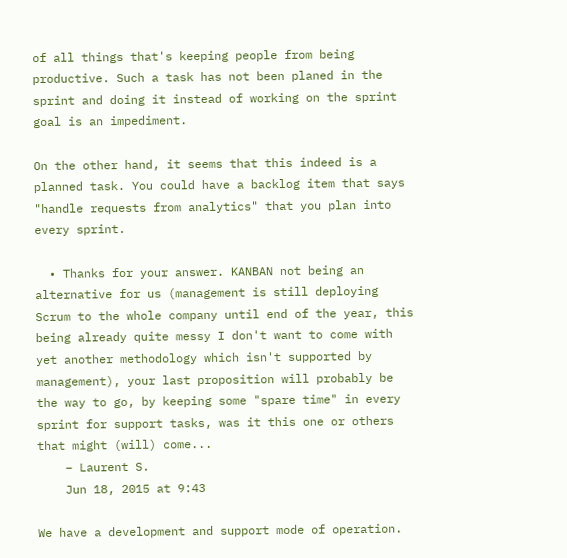of all things that's keeping people from being productive. Such a task has not been planed in the sprint and doing it instead of working on the sprint goal is an impediment.

On the other hand, it seems that this indeed is a planned task. You could have a backlog item that says "handle requests from analytics" that you plan into every sprint.

  • Thanks for your answer. KANBAN not being an alternative for us (management is still deploying Scrum to the whole company until end of the year, this being already quite messy I don't want to come with yet another methodology which isn't supported by management), your last proposition will probably be the way to go, by keeping some "spare time" in every sprint for support tasks, was it this one or others that might (will) come...
    – Laurent S.
    Jun 18, 2015 at 9:43

We have a development and support mode of operation.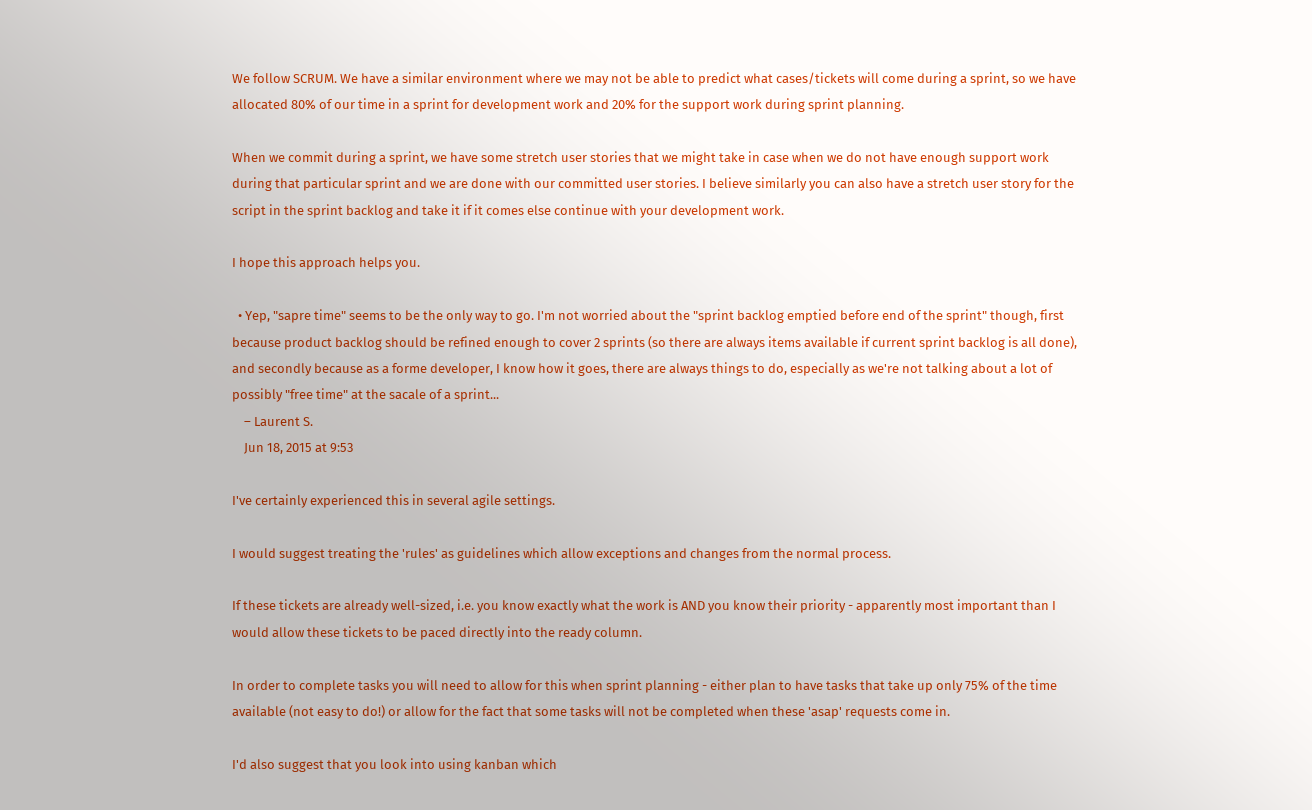We follow SCRUM. We have a similar environment where we may not be able to predict what cases/tickets will come during a sprint, so we have allocated 80% of our time in a sprint for development work and 20% for the support work during sprint planning.

When we commit during a sprint, we have some stretch user stories that we might take in case when we do not have enough support work during that particular sprint and we are done with our committed user stories. I believe similarly you can also have a stretch user story for the script in the sprint backlog and take it if it comes else continue with your development work.

I hope this approach helps you.

  • Yep, "sapre time" seems to be the only way to go. I'm not worried about the "sprint backlog emptied before end of the sprint" though, first because product backlog should be refined enough to cover 2 sprints (so there are always items available if current sprint backlog is all done), and secondly because as a forme developer, I know how it goes, there are always things to do, especially as we're not talking about a lot of possibly "free time" at the sacale of a sprint...
    – Laurent S.
    Jun 18, 2015 at 9:53

I've certainly experienced this in several agile settings.

I would suggest treating the 'rules' as guidelines which allow exceptions and changes from the normal process.

If these tickets are already well-sized, i.e. you know exactly what the work is AND you know their priority - apparently most important than I would allow these tickets to be paced directly into the ready column.

In order to complete tasks you will need to allow for this when sprint planning - either plan to have tasks that take up only 75% of the time available (not easy to do!) or allow for the fact that some tasks will not be completed when these 'asap' requests come in.

I'd also suggest that you look into using kanban which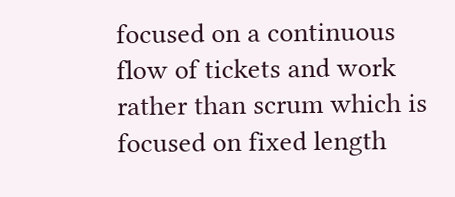focused on a continuous flow of tickets and work rather than scrum which is focused on fixed length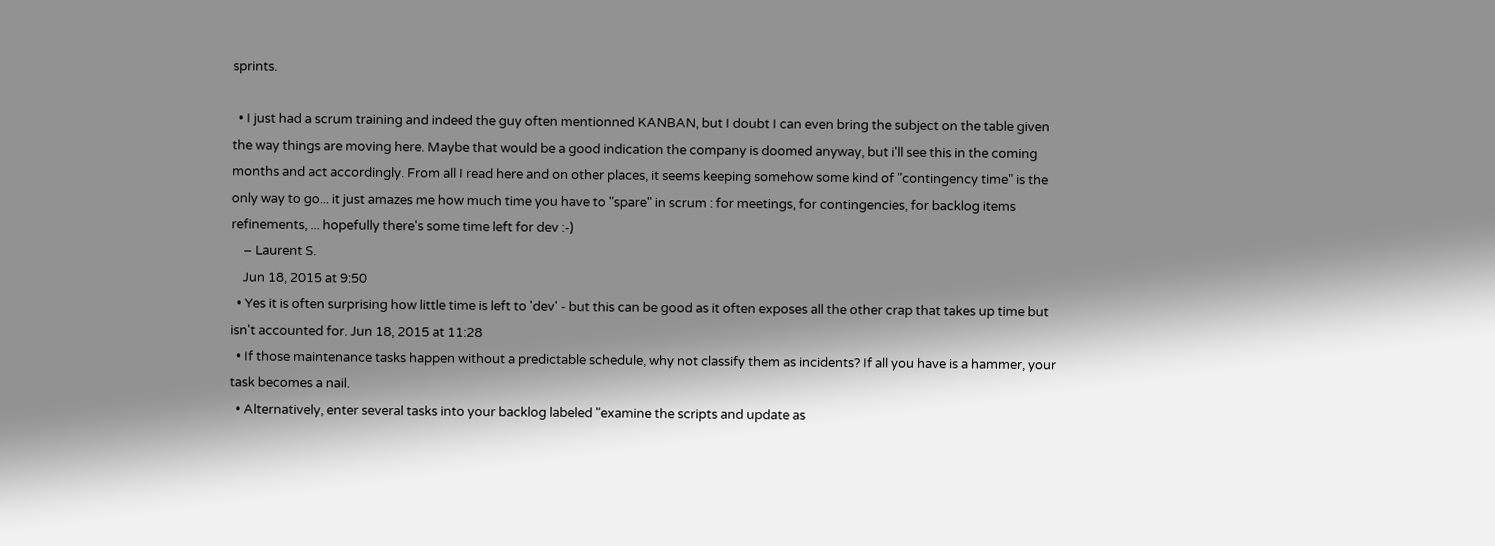sprints.

  • I just had a scrum training and indeed the guy often mentionned KANBAN, but I doubt I can even bring the subject on the table given the way things are moving here. Maybe that would be a good indication the company is doomed anyway, but i'll see this in the coming months and act accordingly. From all I read here and on other places, it seems keeping somehow some kind of "contingency time" is the only way to go... it just amazes me how much time you have to "spare" in scrum : for meetings, for contingencies, for backlog items refinements, ... hopefully there's some time left for dev :-)
    – Laurent S.
    Jun 18, 2015 at 9:50
  • Yes it is often surprising how little time is left to 'dev' - but this can be good as it often exposes all the other crap that takes up time but isn't accounted for. Jun 18, 2015 at 11:28
  • If those maintenance tasks happen without a predictable schedule, why not classify them as incidents? If all you have is a hammer, your task becomes a nail.
  • Alternatively, enter several tasks into your backlog labeled "examine the scripts and update as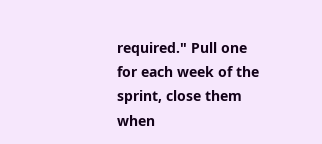required." Pull one for each week of the sprint, close them when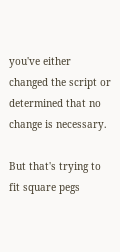you've either changed the script or determined that no change is necessary.

But that's trying to fit square pegs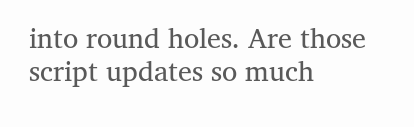into round holes. Are those script updates so much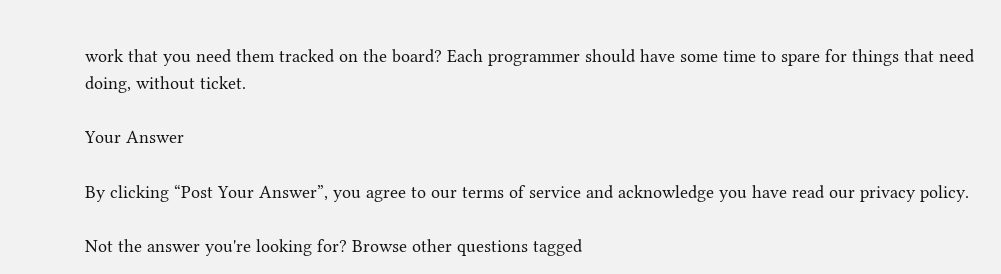work that you need them tracked on the board? Each programmer should have some time to spare for things that need doing, without ticket.

Your Answer

By clicking “Post Your Answer”, you agree to our terms of service and acknowledge you have read our privacy policy.

Not the answer you're looking for? Browse other questions tagged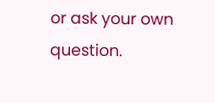or ask your own question.